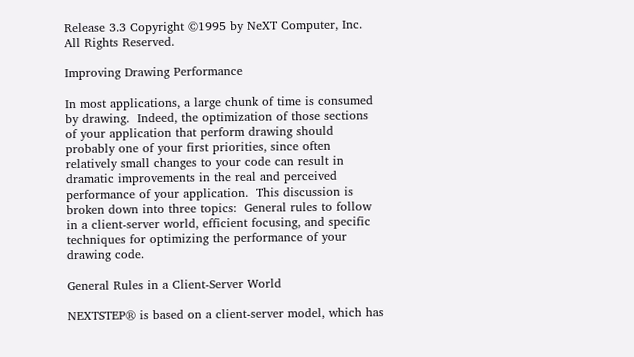Release 3.3 Copyright ©1995 by NeXT Computer, Inc.  All Rights Reserved.

Improving Drawing Performance

In most applications, a large chunk of time is consumed by drawing.  Indeed, the optimization of those sections of your application that perform drawing should probably one of your first priorities, since often relatively small changes to your code can result in dramatic improvements in the real and perceived performance of your application.  This discussion is broken down into three topics:  General rules to follow in a client-server world, efficient focusing, and specific techniques for optimizing the performance of your drawing code.

General Rules in a Client-Server World

NEXTSTEP® is based on a client-server model, which has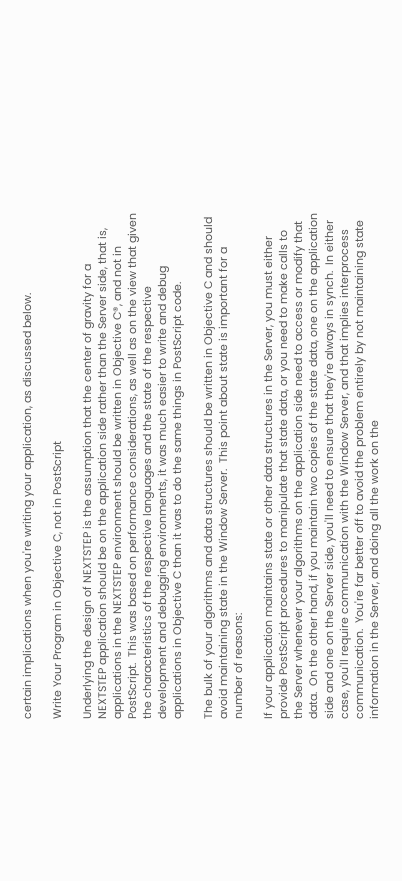certain implications when you're writing your application, as discussed below.

Write Your Program in Objective C, not in PostScript

Underlying the design of NEXTSTEP is the assumption that the center of gravity for a NEXTSTEP application should be on the application side rather than the Server side, that is, applications in the NEXTSTEP environment should be written in Objective C®, and not in PostScript.  This was based on performance considerations, as well as on the view that given the characteristics of the respective languages and the state of the respective development and debugging environments, it was much easier to write and debug applications in Objective C than it was to do the same things in PostScript code.

The bulk of your algorithms and data structures should be written in Objective C and should avoid maintaining state in the Window Server.  This point about state is important for a number of reasons:

If your application maintains state or other data structures in the Server, you must either provide PostScript procedures to manipulate that state data, or you need to make calls to the Server whenever your algorithms on the application side need to access or modify that data.  On the other hand, if you maintain two copies of the state data, one on the application side and one on the Server side, you'll need to ensure that they're always in synch.  In either case, you'll require communication with the Window Server, and that implies interprocess communication.  You're far better off to avoid the problem entirely by not maintaining state information in the Server, and doing all the work on the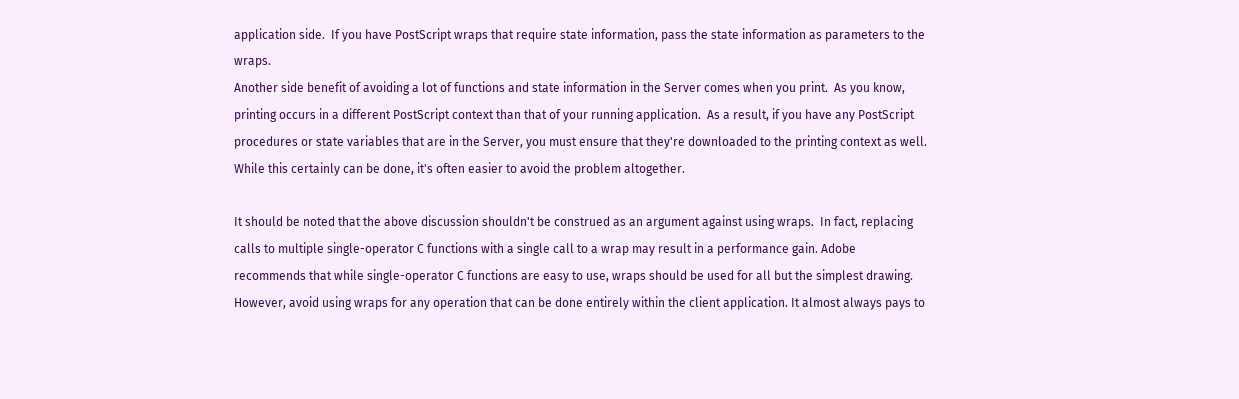application side.  If you have PostScript wraps that require state information, pass the state information as parameters to the wraps.
Another side benefit of avoiding a lot of functions and state information in the Server comes when you print.  As you know, printing occurs in a different PostScript context than that of your running application.  As a result, if you have any PostScript procedures or state variables that are in the Server, you must ensure that they're downloaded to the printing context as well.  While this certainly can be done, it's often easier to avoid the problem altogether.

It should be noted that the above discussion shouldn't be construed as an argument against using wraps.  In fact, replacing calls to multiple single-operator C functions with a single call to a wrap may result in a performance gain. Adobe recommends that while single-operator C functions are easy to use, wraps should be used for all but the simplest drawing.  However, avoid using wraps for any operation that can be done entirely within the client application. It almost always pays to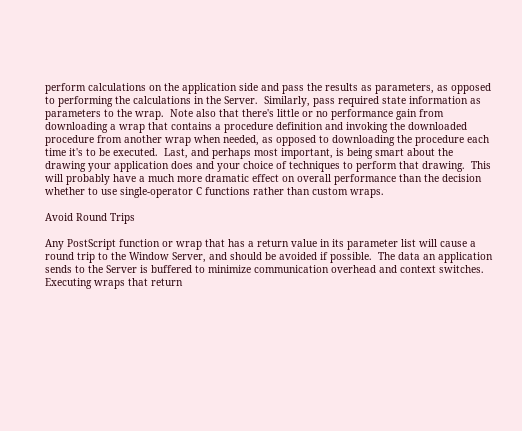perform calculations on the application side and pass the results as parameters, as opposed to performing the calculations in the Server.  Similarly, pass required state information as parameters to the wrap.  Note also that there's little or no performance gain from downloading a wrap that contains a procedure definition and invoking the downloaded procedure from another wrap when needed, as opposed to downloading the procedure each time it's to be executed.  Last, and perhaps most important, is being smart about the drawing your application does and your choice of techniques to perform that drawing.  This will probably have a much more dramatic effect on overall performance than the decision whether to use single-operator C functions rather than custom wraps.

Avoid Round Trips

Any PostScript function or wrap that has a return value in its parameter list will cause a round trip to the Window Server, and should be avoided if possible.  The data an application sends to the Server is buffered to minimize communication overhead and context switches.  Executing wraps that return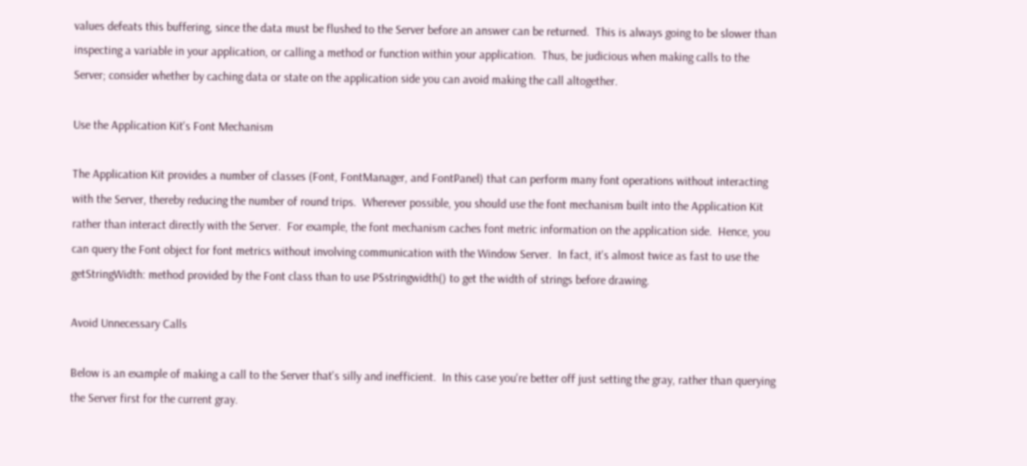values defeats this buffering, since the data must be flushed to the Server before an answer can be returned.  This is always going to be slower than inspecting a variable in your application, or calling a method or function within your application.  Thus, be judicious when making calls to the Server; consider whether by caching data or state on the application side you can avoid making the call altogether.

Use the Application Kit's Font Mechanism

The Application Kit provides a number of classes (Font, FontManager, and FontPanel) that can perform many font operations without interacting with the Server, thereby reducing the number of round trips.  Wherever possible, you should use the font mechanism built into the Application Kit rather than interact directly with the Server.  For example, the font mechanism caches font metric information on the application side.  Hence, you can query the Font object for font metrics without involving communication with the Window Server.  In fact, it's almost twice as fast to use the getStringWidth: method provided by the Font class than to use PSstringwidth() to get the width of strings before drawing.

Avoid Unnecessary Calls

Below is an example of making a call to the Server that's silly and inefficient.  In this case you're better off just setting the gray, rather than querying the Server first for the current gray.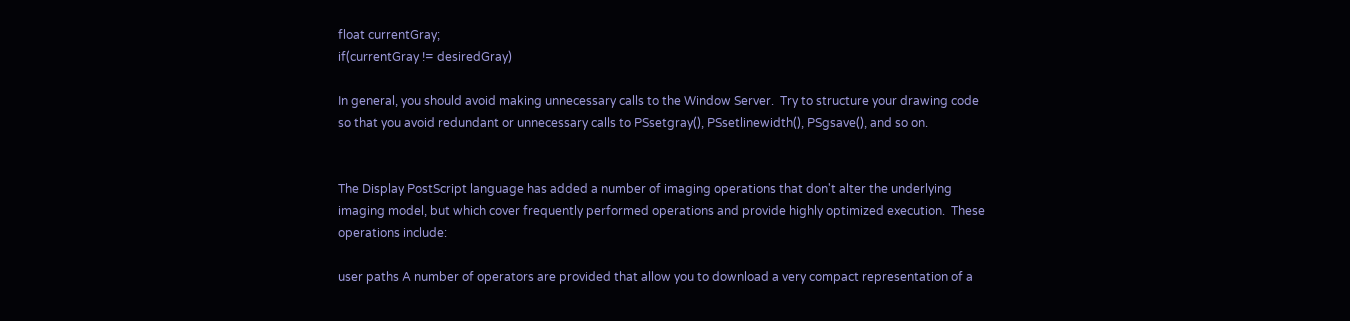float currentGray;
if(currentGray != desiredGray)

In general, you should avoid making unnecessary calls to the Window Server.  Try to structure your drawing code so that you avoid redundant or unnecessary calls to PSsetgray(), PSsetlinewidth(), PSgsave(), and so on.


The Display PostScript language has added a number of imaging operations that don't alter the underlying imaging model, but which cover frequently performed operations and provide highly optimized execution.  These operations include:

user paths A number of operators are provided that allow you to download a very compact representation of a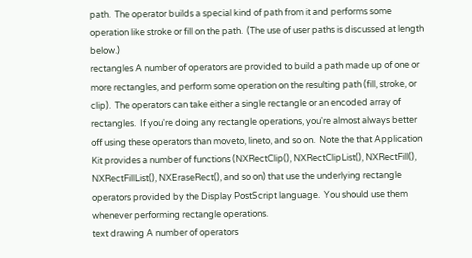path.  The operator builds a special kind of path from it and performs some operation like stroke or fill on the path.  (The use of user paths is discussed at length below.)
rectangles A number of operators are provided to build a path made up of one or more rectangles, and perform some operation on the resulting path (fill, stroke, or clip).  The operators can take either a single rectangle or an encoded array of rectangles.  If you're doing any rectangle operations, you're almost always better off using these operators than moveto, lineto, and so on.  Note the that Application Kit provides a number of functions (NXRectClip(), NXRectClipList(), NXRectFill(), NXRectFillList(), NXEraseRect(), and so on) that use the underlying rectangle operators provided by the Display PostScript language.  You should use them whenever performing rectangle operations.
text drawing A number of operators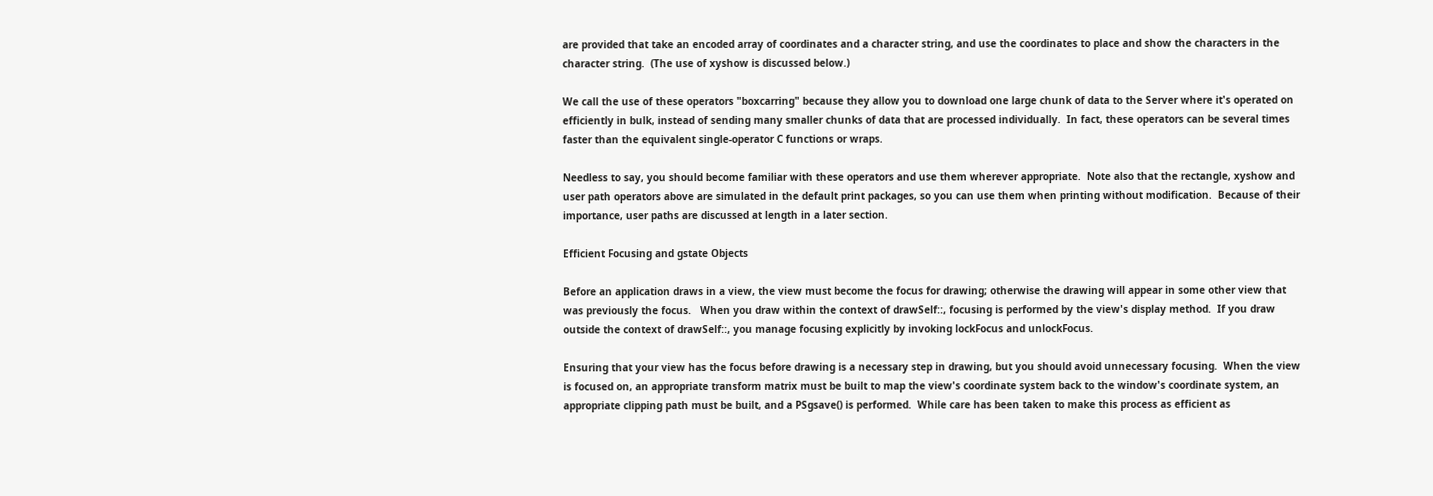are provided that take an encoded array of coordinates and a character string, and use the coordinates to place and show the characters in the character string.  (The use of xyshow is discussed below.)

We call the use of these operators "boxcarring" because they allow you to download one large chunk of data to the Server where it's operated on efficiently in bulk, instead of sending many smaller chunks of data that are processed individually.  In fact, these operators can be several times faster than the equivalent single-operator C functions or wraps.

Needless to say, you should become familiar with these operators and use them wherever appropriate.  Note also that the rectangle, xyshow and user path operators above are simulated in the default print packages, so you can use them when printing without modification.  Because of their importance, user paths are discussed at length in a later section.

Efficient Focusing and gstate Objects

Before an application draws in a view, the view must become the focus for drawing; otherwise the drawing will appear in some other view that was previously the focus.   When you draw within the context of drawSelf::, focusing is performed by the view's display method.  If you draw outside the context of drawSelf::, you manage focusing explicitly by invoking lockFocus and unlockFocus.

Ensuring that your view has the focus before drawing is a necessary step in drawing, but you should avoid unnecessary focusing.  When the view is focused on, an appropriate transform matrix must be built to map the view's coordinate system back to the window's coordinate system, an appropriate clipping path must be built, and a PSgsave() is performed.  While care has been taken to make this process as efficient as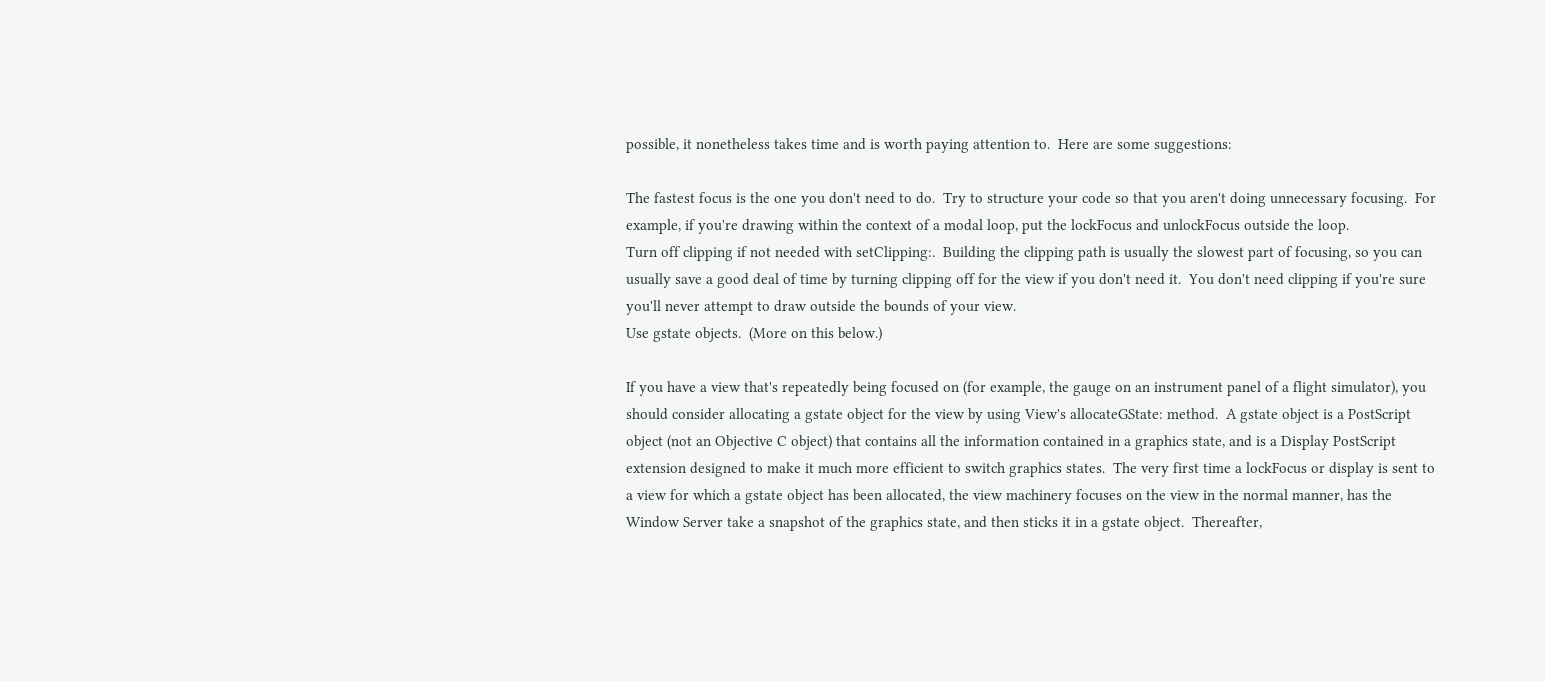possible, it nonetheless takes time and is worth paying attention to.  Here are some suggestions:

The fastest focus is the one you don't need to do.  Try to structure your code so that you aren't doing unnecessary focusing.  For example, if you're drawing within the context of a modal loop, put the lockFocus and unlockFocus outside the loop.
Turn off clipping if not needed with setClipping:.  Building the clipping path is usually the slowest part of focusing, so you can usually save a good deal of time by turning clipping off for the view if you don't need it.  You don't need clipping if you're sure you'll never attempt to draw outside the bounds of your view.
Use gstate objects.  (More on this below.)

If you have a view that's repeatedly being focused on (for example, the gauge on an instrument panel of a flight simulator), you should consider allocating a gstate object for the view by using View's allocateGState: method.  A gstate object is a PostScript object (not an Objective C object) that contains all the information contained in a graphics state, and is a Display PostScript extension designed to make it much more efficient to switch graphics states.  The very first time a lockFocus or display is sent to a view for which a gstate object has been allocated, the view machinery focuses on the view in the normal manner, has the Window Server take a snapshot of the graphics state, and then sticks it in a gstate object.  Thereafter,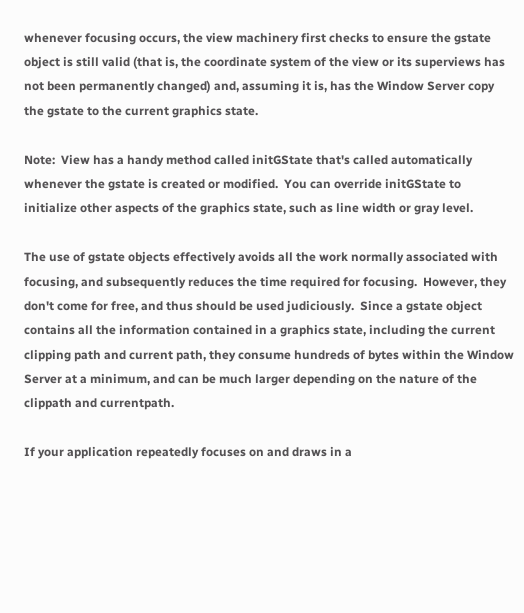whenever focusing occurs, the view machinery first checks to ensure the gstate object is still valid (that is, the coordinate system of the view or its superviews has not been permanently changed) and, assuming it is, has the Window Server copy the gstate to the current graphics state.

Note:  View has a handy method called initGState that's called automatically whenever the gstate is created or modified.  You can override initGState to initialize other aspects of the graphics state, such as line width or gray level.

The use of gstate objects effectively avoids all the work normally associated with focusing, and subsequently reduces the time required for focusing.  However, they don't come for free, and thus should be used judiciously.  Since a gstate object contains all the information contained in a graphics state, including the current clipping path and current path, they consume hundreds of bytes within the Window Server at a minimum, and can be much larger depending on the nature of the clippath and currentpath.

If your application repeatedly focuses on and draws in a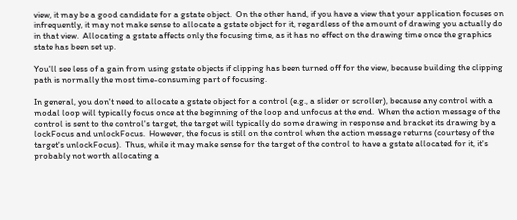view, it may be a good candidate for a gstate object.  On the other hand, if you have a view that your application focuses on infrequently, it may not make sense to allocate a gstate object for it, regardless of the amount of drawing you actually do in that view.  Allocating a gstate affects only the focusing time, as it has no effect on the drawing time once the graphics state has been set up.

You'll see less of a gain from using gstate objects if clipping has been turned off for the view, because building the clipping path is normally the most time-consuming part of focusing.

In general, you don't need to allocate a gstate object for a control (e.g., a slider or scroller), because any control with a modal loop will typically focus once at the beginning of the loop and unfocus at the end.  When the action message of the control is sent to the control's target, the target will typically do some drawing in response and bracket its drawing by a lockFocus and unlockFocus.  However, the focus is still on the control when the action message returns (courtesy of the target's unlockFocus).  Thus, while it may make sense for the target of the control to have a gstate allocated for it, it's probably not worth allocating a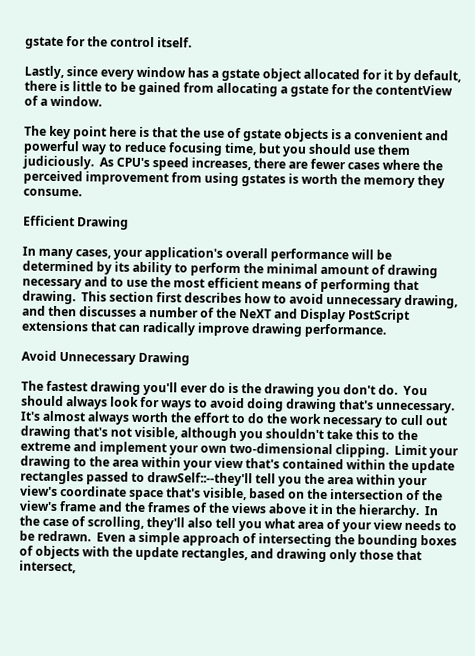gstate for the control itself.

Lastly, since every window has a gstate object allocated for it by default, there is little to be gained from allocating a gstate for the contentView of a window.

The key point here is that the use of gstate objects is a convenient and powerful way to reduce focusing time, but you should use them judiciously.  As CPU's speed increases, there are fewer cases where the perceived improvement from using gstates is worth the memory they consume.

Efficient Drawing

In many cases, your application's overall performance will be determined by its ability to perform the minimal amount of drawing necessary and to use the most efficient means of performing that drawing.  This section first describes how to avoid unnecessary drawing, and then discusses a number of the NeXT and Display PostScript extensions that can radically improve drawing performance.

Avoid Unnecessary Drawing

The fastest drawing you'll ever do is the drawing you don't do.  You should always look for ways to avoid doing drawing that's unnecessary.  It's almost always worth the effort to do the work necessary to cull out drawing that's not visible, although you shouldn't take this to the extreme and implement your own two-dimensional clipping.  Limit your drawing to the area within your view that's contained within the update rectangles passed to drawSelf::--they'll tell you the area within your view's coordinate space that's visible, based on the intersection of the view's frame and the frames of the views above it in the hierarchy.  In the case of scrolling, they'll also tell you what area of your view needs to be redrawn.  Even a simple approach of intersecting the bounding boxes of objects with the update rectangles, and drawing only those that intersect,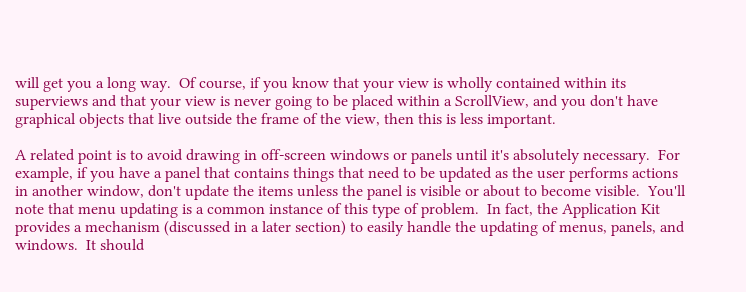will get you a long way.  Of course, if you know that your view is wholly contained within its superviews and that your view is never going to be placed within a ScrollView, and you don't have graphical objects that live outside the frame of the view, then this is less important.

A related point is to avoid drawing in off-screen windows or panels until it's absolutely necessary.  For example, if you have a panel that contains things that need to be updated as the user performs actions in another window, don't update the items unless the panel is visible or about to become visible.  You'll note that menu updating is a common instance of this type of problem.  In fact, the Application Kit provides a mechanism (discussed in a later section) to easily handle the updating of menus, panels, and windows.  It should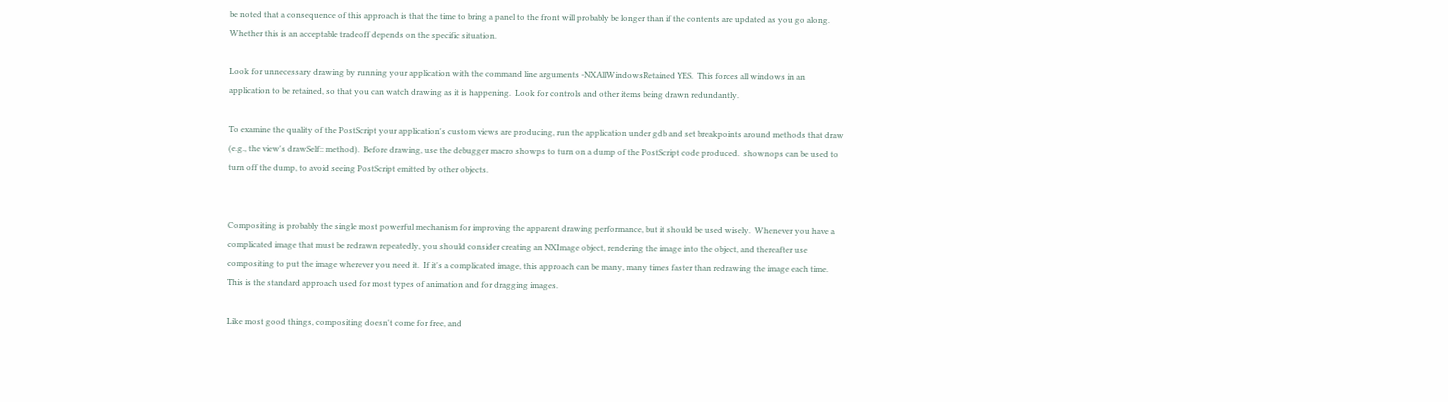be noted that a consequence of this approach is that the time to bring a panel to the front will probably be longer than if the contents are updated as you go along.  Whether this is an acceptable tradeoff depends on the specific situation.

Look for unnecessary drawing by running your application with the command line arguments -NXAllWindowsRetained YES.  This forces all windows in an application to be retained, so that you can watch drawing as it is happening.  Look for controls and other items being drawn redundantly.

To examine the quality of the PostScript your application's custom views are producing, run the application under gdb and set breakpoints around methods that draw (e.g., the view's drawSelf:: method).  Before drawing, use the debugger macro showps to turn on a dump of the PostScript code produced.  shownops can be used to turn off the dump, to avoid seeing PostScript emitted by other objects.


Compositing is probably the single most powerful mechanism for improving the apparent drawing performance, but it should be used wisely.  Whenever you have a complicated image that must be redrawn repeatedly, you should consider creating an NXImage object, rendering the image into the object, and thereafter use compositing to put the image wherever you need it.  If it's a complicated image, this approach can be many, many times faster than redrawing the image each time.  This is the standard approach used for most types of animation and for dragging images.

Like most good things, compositing doesn't come for free, and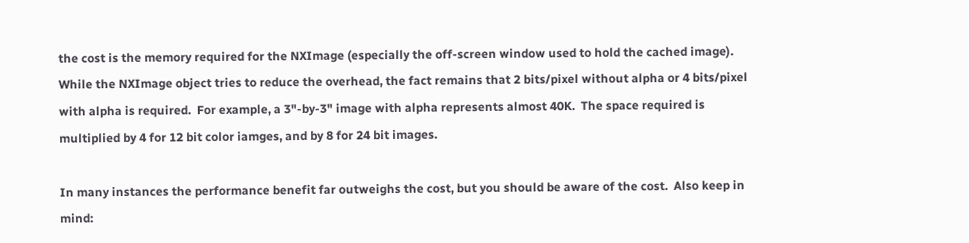the cost is the memory required for the NXImage (especially the off-screen window used to hold the cached image).  While the NXImage object tries to reduce the overhead, the fact remains that 2 bits/pixel without alpha or 4 bits/pixel with alpha is required.  For example, a 3"-by-3" image with alpha represents almost 40K.  The space required is multiplied by 4 for 12 bit color iamges, and by 8 for 24 bit images.

In many instances the performance benefit far outweighs the cost, but you should be aware of the cost.  Also keep in mind: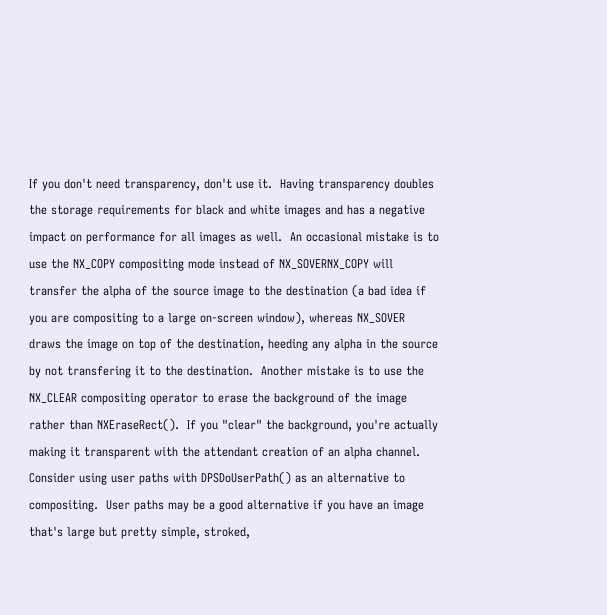If you don't need transparency, don't use it.  Having transparency doubles the storage requirements for black and white images and has a negative impact on performance for all images as well.  An occasional mistake is to use the NX_COPY compositing mode instead of NX_SOVERNX_COPY will transfer the alpha of the source image to the destination (a bad idea if you are compositing to a large on-screen window), whereas NX_SOVER draws the image on top of the destination, heeding any alpha in the source by not transfering it to the destination.  Another mistake is to use the NX_CLEAR compositing operator to erase the background of the image rather than NXEraseRect().  If you "clear" the background, you're actually making it transparent with the attendant creation of an alpha channel.
Consider using user paths with DPSDoUserPath() as an alternative to compositing.  User paths may be a good alternative if you have an image that's large but pretty simple, stroked,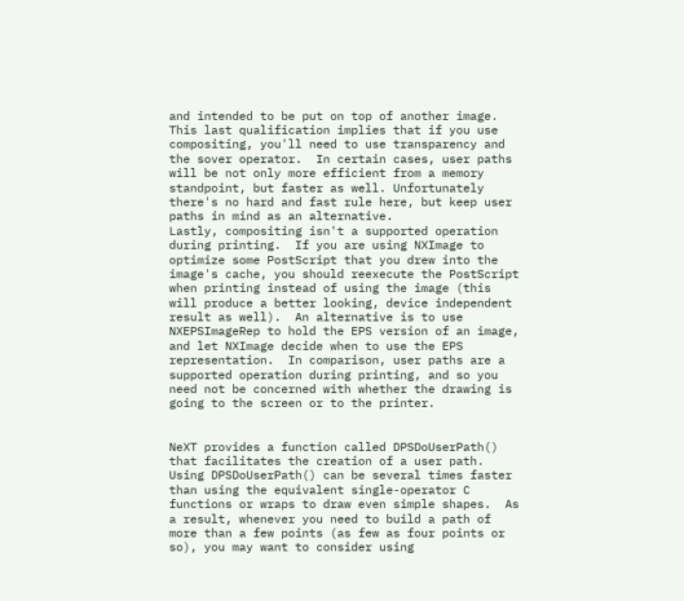and intended to be put on top of another image.  This last qualification implies that if you use compositing, you'll need to use transparency and the sover operator.  In certain cases, user paths will be not only more efficient from a memory standpoint, but faster as well. Unfortunately there's no hard and fast rule here, but keep user paths in mind as an alternative.
Lastly, compositing isn't a supported operation during printing.  If you are using NXImage to optimize some PostScript that you drew into the image's cache, you should reexecute the PostScript when printing instead of using the image (this will produce a better looking, device independent result as well).  An alternative is to use NXEPSImageRep to hold the EPS version of an image, and let NXImage decide when to use the EPS representation.  In comparison, user paths are a supported operation during printing, and so you need not be concerned with whether the drawing is going to the screen or to the printer.


NeXT provides a function called DPSDoUserPath() that facilitates the creation of a user path.  Using DPSDoUserPath() can be several times faster than using the equivalent single-operator C functions or wraps to draw even simple shapes.  As a result, whenever you need to build a path of more than a few points (as few as four points or so), you may want to consider using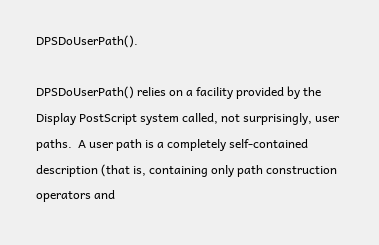DPSDoUserPath().

DPSDoUserPath() relies on a facility provided by the Display PostScript system called, not surprisingly, user paths.  A user path is a completely self-contained description (that is, containing only path construction operators and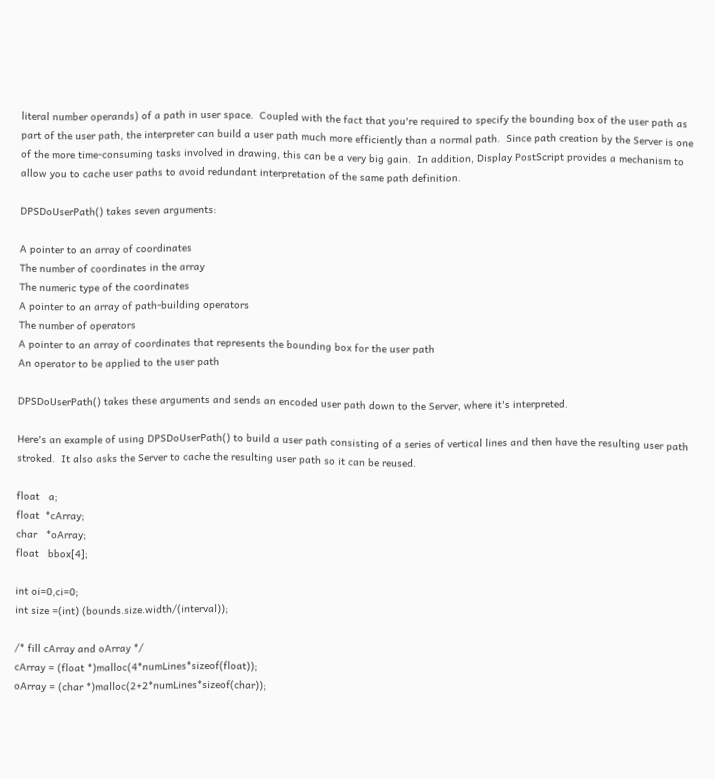literal number operands) of a path in user space.  Coupled with the fact that you're required to specify the bounding box of the user path as part of the user path, the interpreter can build a user path much more efficiently than a normal path.  Since path creation by the Server is one of the more time-consuming tasks involved in drawing, this can be a very big gain.  In addition, Display PostScript provides a mechanism to allow you to cache user paths to avoid redundant interpretation of the same path definition.

DPSDoUserPath() takes seven arguments:

A pointer to an array of coordinates
The number of coordinates in the array
The numeric type of the coordinates
A pointer to an array of path-building operators
The number of operators
A pointer to an array of coordinates that represents the bounding box for the user path
An operator to be applied to the user path

DPSDoUserPath() takes these arguments and sends an encoded user path down to the Server, where it's interpreted.

Here's an example of using DPSDoUserPath() to build a user path consisting of a series of vertical lines and then have the resulting user path stroked.  It also asks the Server to cache the resulting user path so it can be reused.

float   a;
float  *cArray;
char   *oArray;
float   bbox[4];

int oi=0,ci=0;
int size =(int) (bounds.size.width/(interval));

/* fill cArray and oArray */
cArray = (float *)malloc(4*numLines*sizeof(float));
oArray = (char *)malloc(2+2*numLines*sizeof(char));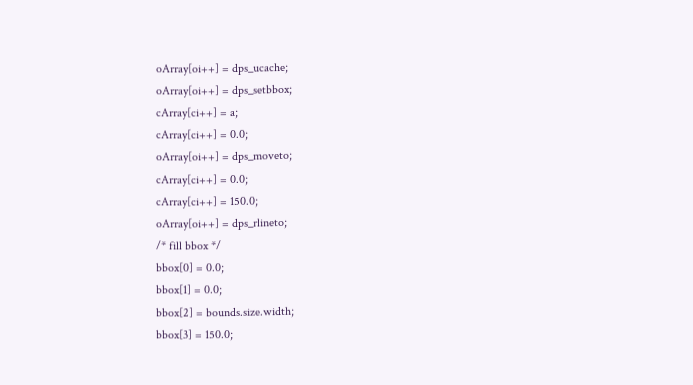oArray[oi++] = dps_ucache;
oArray[oi++] = dps_setbbox;
cArray[ci++] = a;
cArray[ci++] = 0.0;
oArray[oi++] = dps_moveto;
cArray[ci++] = 0.0;
cArray[ci++] = 150.0;
oArray[oi++] = dps_rlineto;
/* fill bbox */
bbox[0] = 0.0;
bbox[1] = 0.0;
bbox[2] = bounds.size.width;
bbox[3] = 150.0;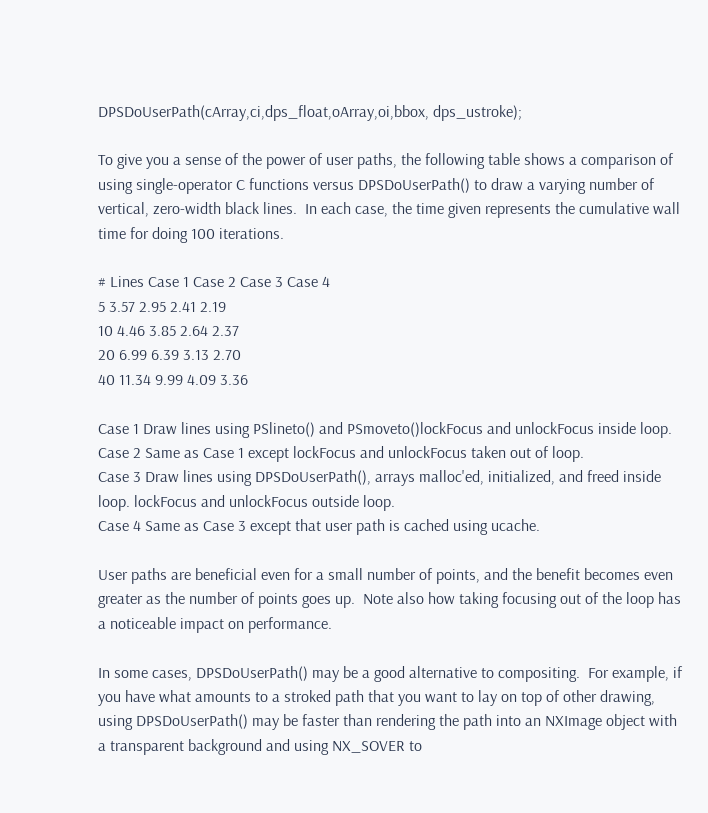DPSDoUserPath(cArray,ci,dps_float,oArray,oi,bbox, dps_ustroke);

To give you a sense of the power of user paths, the following table shows a comparison of using single-operator C functions versus DPSDoUserPath() to draw a varying number of vertical, zero-width black lines.  In each case, the time given represents the cumulative wall time for doing 100 iterations.

# Lines Case 1 Case 2 Case 3 Case 4
5 3.57 2.95 2.41 2.19
10 4.46 3.85 2.64 2.37
20 6.99 6.39 3.13 2.70
40 11.34 9.99 4.09 3.36

Case 1 Draw lines using PSlineto() and PSmoveto()lockFocus and unlockFocus inside loop.
Case 2 Same as Case 1 except lockFocus and unlockFocus taken out of loop.
Case 3 Draw lines using DPSDoUserPath(), arrays malloc'ed, initialized, and freed inside loop. lockFocus and unlockFocus outside loop.
Case 4 Same as Case 3 except that user path is cached using ucache.

User paths are beneficial even for a small number of points, and the benefit becomes even greater as the number of points goes up.  Note also how taking focusing out of the loop has a noticeable impact on performance.

In some cases, DPSDoUserPath() may be a good alternative to compositing.  For example, if you have what amounts to a stroked path that you want to lay on top of other drawing, using DPSDoUserPath() may be faster than rendering the path into an NXImage object with a transparent background and using NX_SOVER to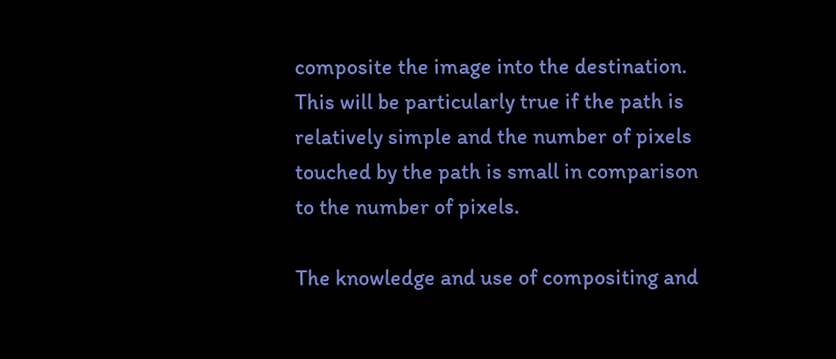composite the image into the destination.  This will be particularly true if the path is relatively simple and the number of pixels touched by the path is small in comparison to the number of pixels.

The knowledge and use of compositing and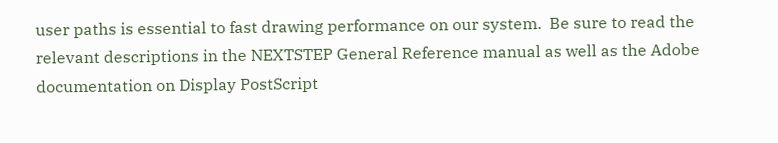user paths is essential to fast drawing performance on our system.  Be sure to read the relevant descriptions in the NEXTSTEP General Reference manual as well as the Adobe documentation on Display PostScript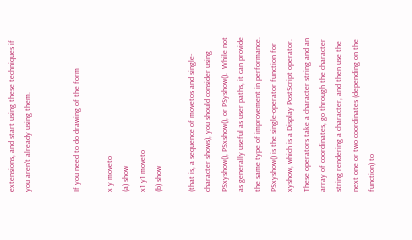extensions, and start using these techniques if you aren't already using them.


If you need to do drawing of the form

x y moveto
(a) show
x1 y1 moveto
(b) show

(that is, a sequence of movetos and single-character shows), you should consider using PSxyshow(), PSxshow(), or PSyshow().  While not as generally useful as user paths, it can provide the same type of improvement in performance. PSxyshow() is the single-operator function for xyshow, which is a Display PostScript operator.  These operators take a character string and an array of coordinates, go through the character string rendering a character, and then use the next one or two coordinates (depending on the function) to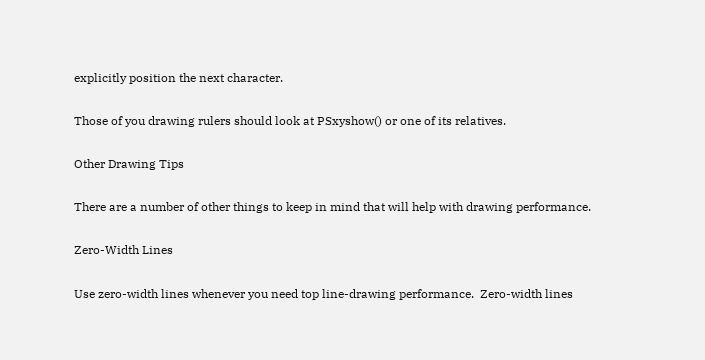explicitly position the next character.

Those of you drawing rulers should look at PSxyshow() or one of its relatives.

Other Drawing Tips

There are a number of other things to keep in mind that will help with drawing performance.

Zero-Width Lines

Use zero-width lines whenever you need top line-drawing performance.  Zero-width lines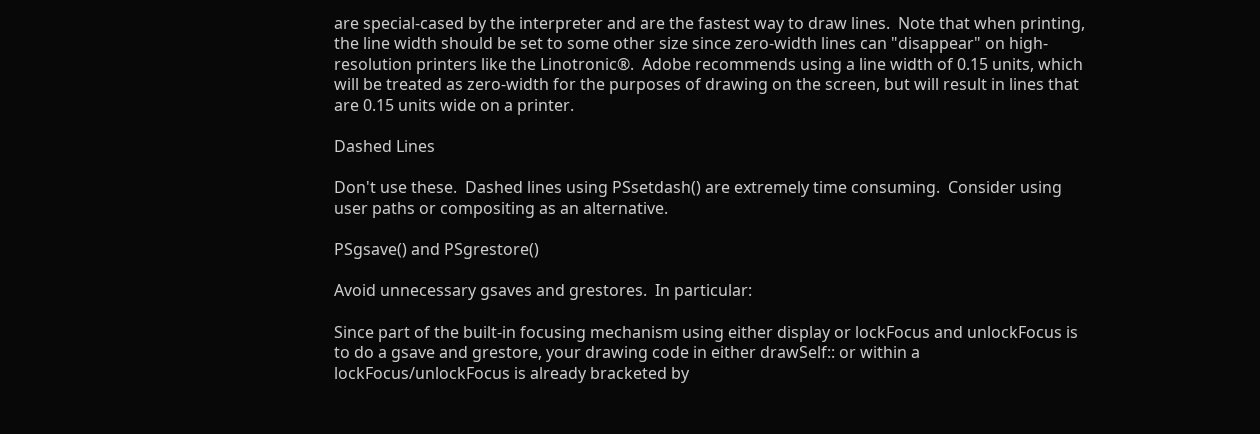are special-cased by the interpreter and are the fastest way to draw lines.  Note that when printing, the line width should be set to some other size since zero-width lines can "disappear" on high-resolution printers like the Linotronic®.  Adobe recommends using a line width of 0.15 units, which will be treated as zero-width for the purposes of drawing on the screen, but will result in lines that are 0.15 units wide on a printer.

Dashed Lines

Don't use these.  Dashed lines using PSsetdash() are extremely time consuming.  Consider using user paths or compositing as an alternative.

PSgsave() and PSgrestore()

Avoid unnecessary gsaves and grestores.  In particular:

Since part of the built-in focusing mechanism using either display or lockFocus and unlockFocus is to do a gsave and grestore, your drawing code in either drawSelf:: or within a lockFocus/unlockFocus is already bracketed by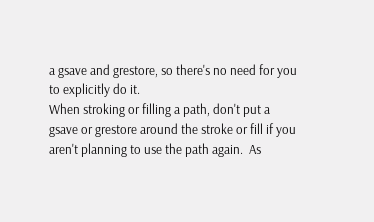a gsave and grestore, so there's no need for you to explicitly do it.
When stroking or filling a path, don't put a gsave or grestore around the stroke or fill if you aren't planning to use the path again.  As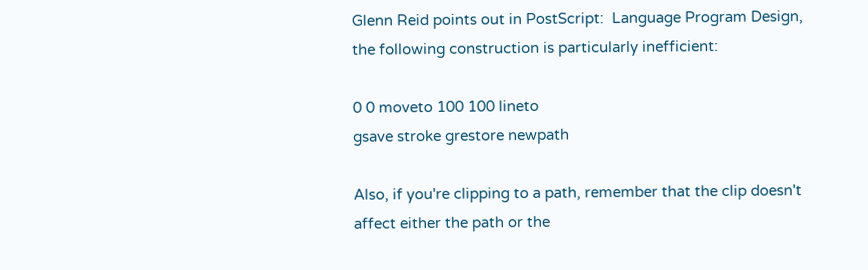Glenn Reid points out in PostScript:  Language Program Design, the following construction is particularly inefficient:

0 0 moveto 100 100 lineto
gsave stroke grestore newpath

Also, if you're clipping to a path, remember that the clip doesn't affect either the path or the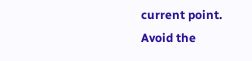current point.  Avoid the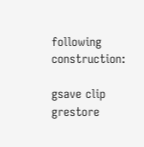following construction:

gsave clip grestore